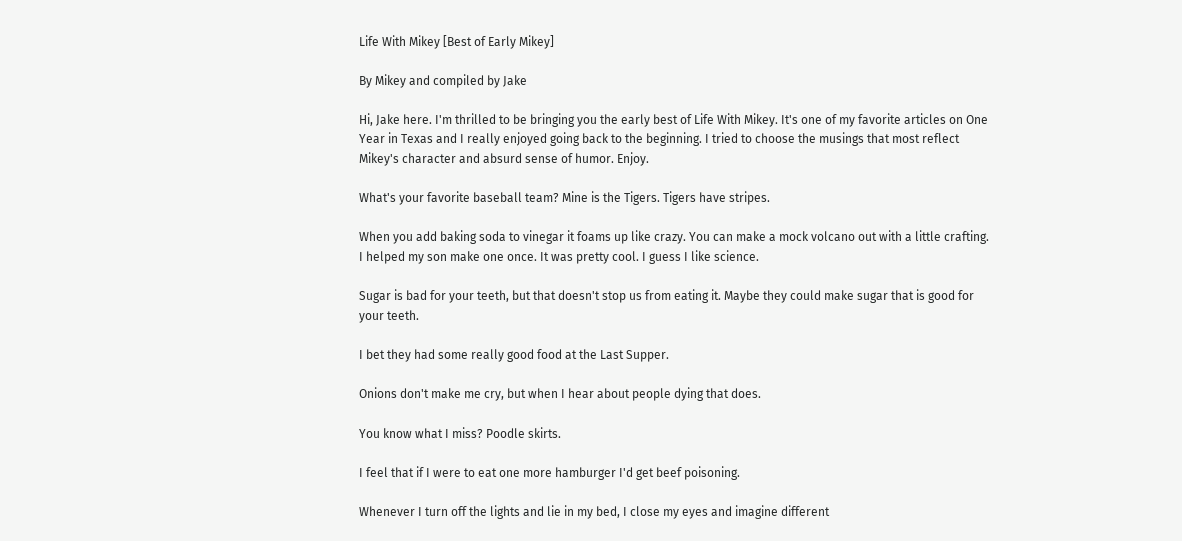Life With Mikey [Best of Early Mikey]

By Mikey and compiled by Jake

Hi, Jake here. I'm thrilled to be bringing you the early best of Life With Mikey. It's one of my favorite articles on One Year in Texas and I really enjoyed going back to the beginning. I tried to choose the musings that most reflect Mikey's character and absurd sense of humor. Enjoy.

What's your favorite baseball team? Mine is the Tigers. Tigers have stripes.

When you add baking soda to vinegar it foams up like crazy. You can make a mock volcano out with a little crafting. I helped my son make one once. It was pretty cool. I guess I like science.

Sugar is bad for your teeth, but that doesn't stop us from eating it. Maybe they could make sugar that is good for your teeth.

I bet they had some really good food at the Last Supper.

Onions don't make me cry, but when I hear about people dying that does.

You know what I miss? Poodle skirts.

I feel that if I were to eat one more hamburger I'd get beef poisoning.

Whenever I turn off the lights and lie in my bed, I close my eyes and imagine different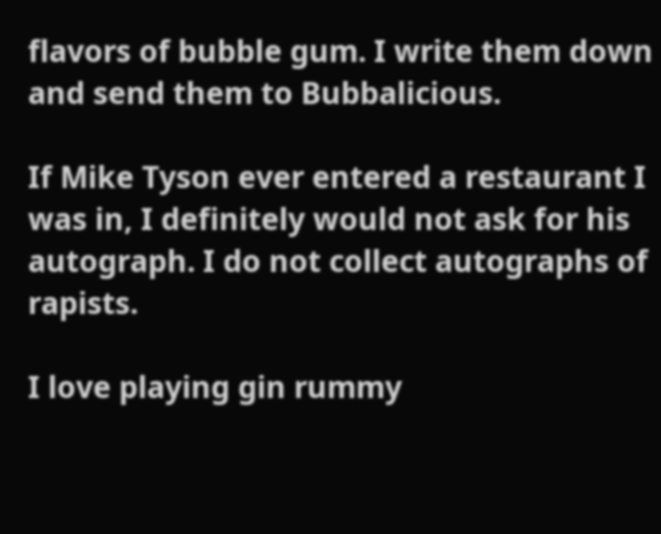flavors of bubble gum. I write them down and send them to Bubbalicious.

If Mike Tyson ever entered a restaurant I was in, I definitely would not ask for his autograph. I do not collect autographs of rapists.

I love playing gin rummy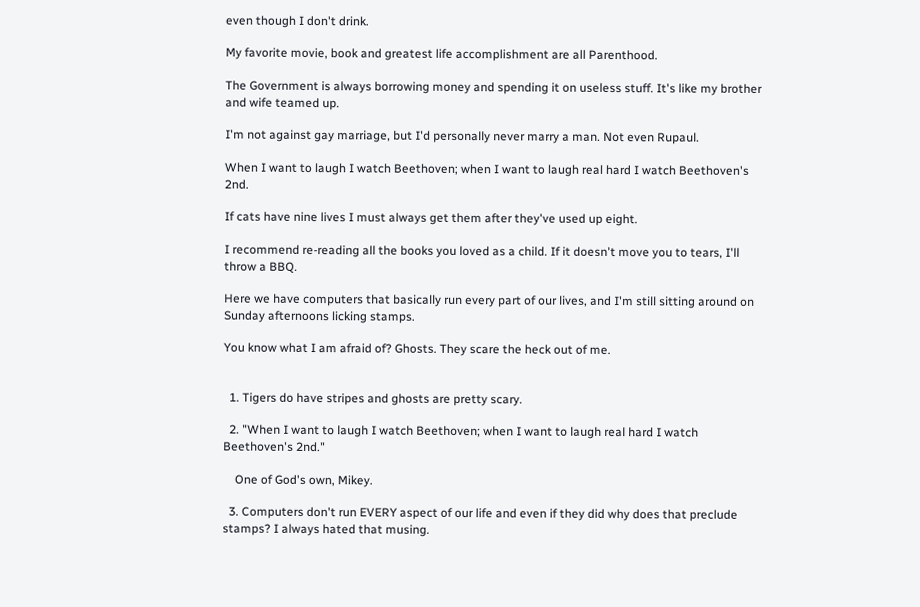even though I don't drink.

My favorite movie, book and greatest life accomplishment are all Parenthood.

The Government is always borrowing money and spending it on useless stuff. It's like my brother and wife teamed up.

I'm not against gay marriage, but I'd personally never marry a man. Not even Rupaul.

When I want to laugh I watch Beethoven; when I want to laugh real hard I watch Beethoven's 2nd.

If cats have nine lives I must always get them after they've used up eight.

I recommend re-reading all the books you loved as a child. If it doesn't move you to tears, I'll throw a BBQ.

Here we have computers that basically run every part of our lives, and I'm still sitting around on Sunday afternoons licking stamps.

You know what I am afraid of? Ghosts. They scare the heck out of me.


  1. Tigers do have stripes and ghosts are pretty scary.

  2. "When I want to laugh I watch Beethoven; when I want to laugh real hard I watch Beethoven's 2nd."

    One of God's own, Mikey.

  3. Computers don't run EVERY aspect of our life and even if they did why does that preclude stamps? I always hated that musing.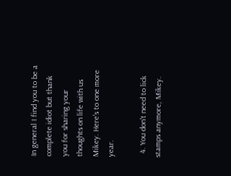In general I find you to be a complete idiot but thank you for sharing your thoughts on life with us Mikey. Here's to one more year.

  4. You don't need to lick stamps anymore, Mikey.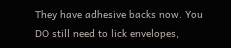They have adhesive backs now. You DO still need to lick envelopes,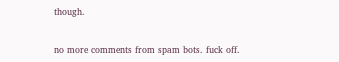though.


no more comments from spam bots. fuck off.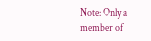Note: Only a member of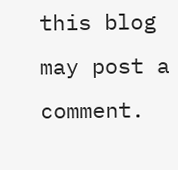this blog may post a comment.